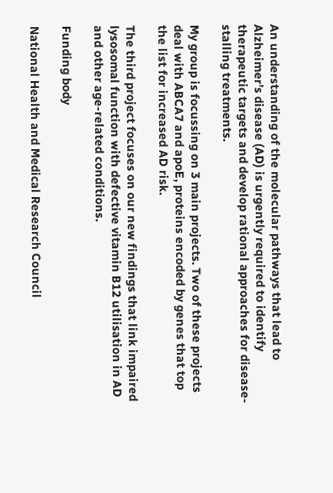An understanding of the molecular pathways that lead to Alzheimer’s disease (AD) is urgently required to identify therapeutic targets and develop rational approaches for disease-stalling treatments.

My group is focussing on 3 main projects. Two of these projects deal with ABCA7 and apoE, proteins encoded by genes that top the list for increased AD risk.

The third project focuses on our new findings that link impaired lysosomal function with defective vitamin B12 utilisation in AD and other age-related conditions.

Funding body

National Health and Medical Research Council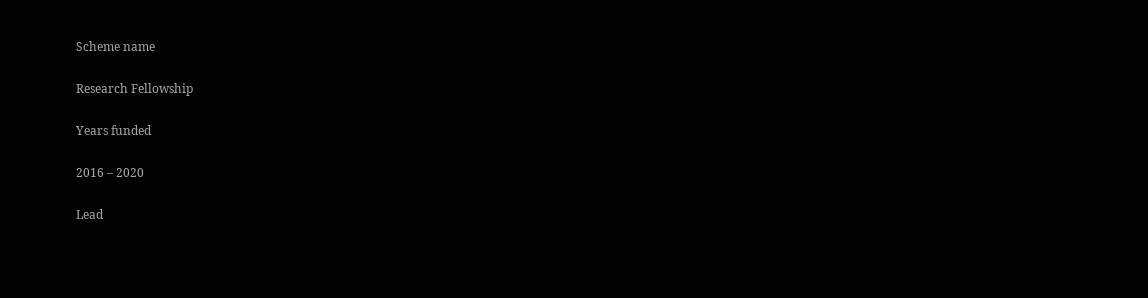Scheme name

Research Fellowship

Years funded

2016 – 2020

Lead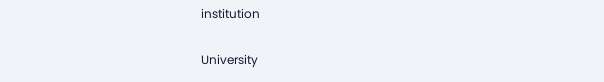institution

University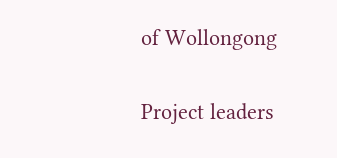of Wollongong

Project leaders